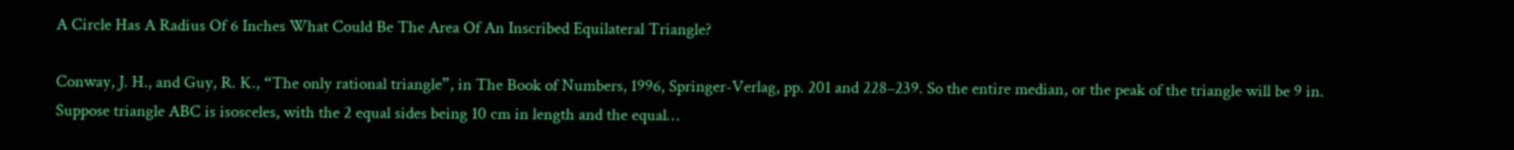A Circle Has A Radius Of 6 Inches What Could Be The Area Of An Inscribed Equilateral Triangle?

Conway, J. H., and Guy, R. K., “The only rational triangle”, in The Book of Numbers, 1996, Springer-Verlag, pp. 201 and 228–239. So the entire median, or the peak of the triangle will be 9 in. Suppose triangle ABC is isosceles, with the 2 equal sides being 10 cm in length and the equal…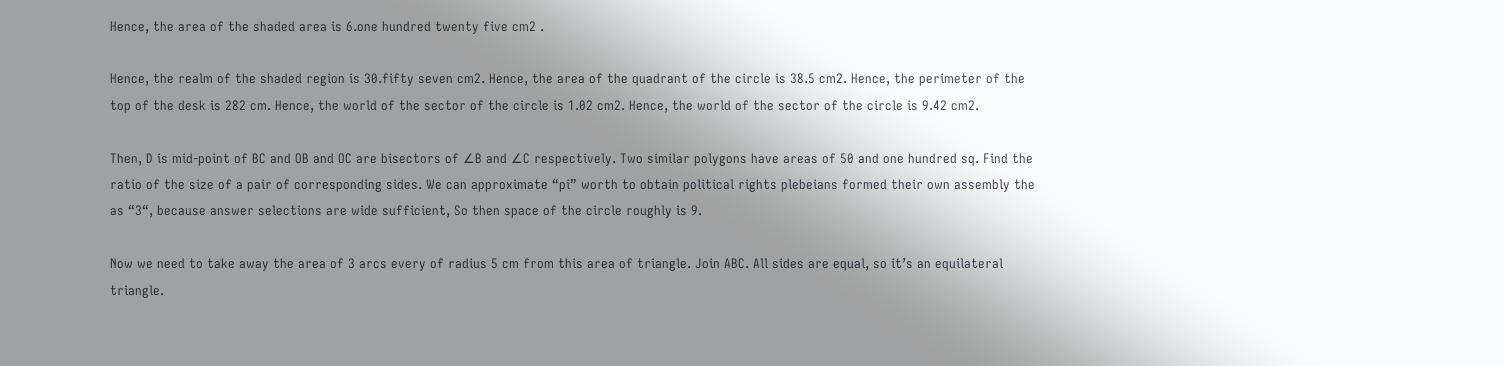Hence, the area of the shaded area is 6.one hundred twenty five cm2 .

Hence, the realm of the shaded region is 30.fifty seven cm2. Hence, the area of the quadrant of the circle is 38.5 cm2. Hence, the perimeter of the top of the desk is 282 cm. Hence, the world of the sector of the circle is 1.02 cm2. Hence, the world of the sector of the circle is 9.42 cm2.

Then, D is mid-point of BC and OB and OC are bisectors of ∠B and ∠C respectively. Two similar polygons have areas of 50 and one hundred sq. Find the ratio of the size of a pair of corresponding sides. We can approximate “pi” worth to obtain political rights plebeians formed their own assembly the as “3“, because answer selections are wide sufficient, So then space of the circle roughly is 9.

Now we need to take away the area of 3 arcs every of radius 5 cm from this area of triangle. Join ABC. All sides are equal, so it’s an equilateral triangle.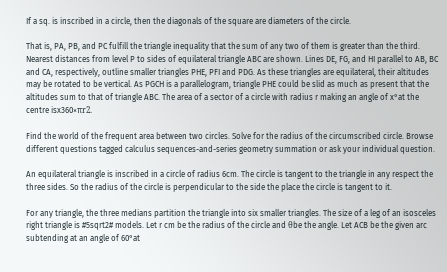If a sq. is inscribed in a circle, then the diagonals of the square are diameters of the circle.

That is, PA, PB, and PC fulfill the triangle inequality that the sum of any two of them is greater than the third. Nearest distances from level P to sides of equilateral triangle ABC are shown. Lines DE, FG, and HI parallel to AB, BC and CA, respectively, outline smaller triangles PHE, PFI and PDG. As these triangles are equilateral, their altitudes may be rotated to be vertical. As PGCH is a parallelogram, triangle PHE could be slid as much as present that the altitudes sum to that of triangle ABC. The area of a sector of a circle with radius r making an angle of x°at the centre isx360×πr2.

Find the world of the frequent area between two circles. Solve for the radius of the circumscribed circle. Browse different questions tagged calculus sequences-and-series geometry summation or ask your individual question.

An equilateral triangle is inscribed in a circle of radius 6cm. The circle is tangent to the triangle in any respect the three sides. So the radius of the circle is perpendicular to the side the place the circle is tangent to it.

For any triangle, the three medians partition the triangle into six smaller triangles. The size of a leg of an isosceles right triangle is #5sqrt2# models. Let r cm be the radius of the circle and θbe the angle. Let ACB be the given arc subtending at an angle of 60°at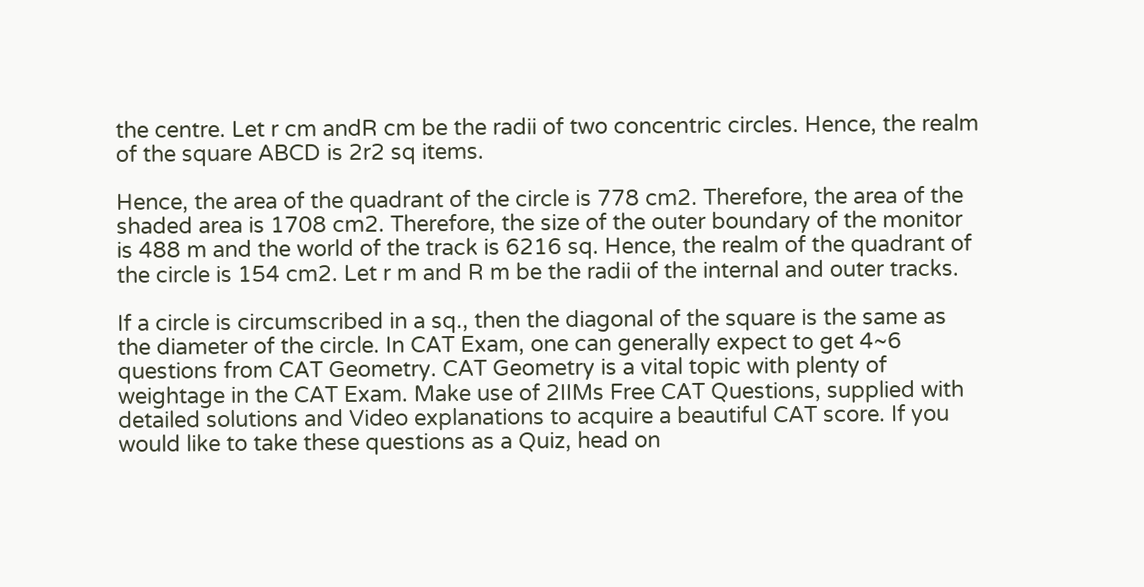the centre. Let r cm andR cm be the radii of two concentric circles. Hence, the realm of the square ABCD is 2r2 sq items.

Hence, the area of the quadrant of the circle is 778 cm2. Therefore, the area of the shaded area is 1708 cm2. Therefore, the size of the outer boundary of the monitor is 488 m and the world of the track is 6216 sq. Hence, the realm of the quadrant of the circle is 154 cm2. Let r m and R m be the radii of the internal and outer tracks.

If a circle is circumscribed in a sq., then the diagonal of the square is the same as the diameter of the circle. In CAT Exam, one can generally expect to get 4~6 questions from CAT Geometry. CAT Geometry is a vital topic with plenty of weightage in the CAT Exam. Make use of 2IIMs Free CAT Questions, supplied with detailed solutions and Video explanations to acquire a beautiful CAT score. If you would like to take these questions as a Quiz, head on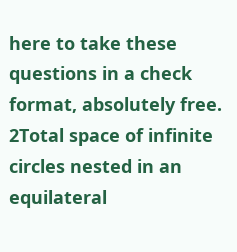here to take these questions in a check format, absolutely free. 2Total space of infinite circles nested in an equilateral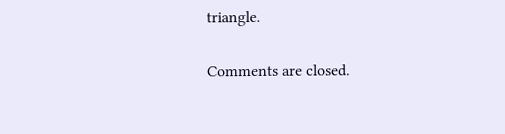triangle.

Comments are closed.